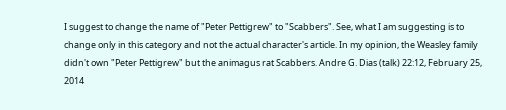I suggest to change the name of "Peter Pettigrew" to "Scabbers". See, what I am suggesting is to change only in this category and not the actual character's article. In my opinion, the Weasley family didn't own "Peter Pettigrew" but the animagus rat Scabbers. Andre G. Dias (talk) 22:12, February 25, 2014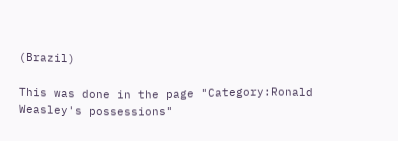(Brazil)

This was done in the page "Category:Ronald Weasley's possessions"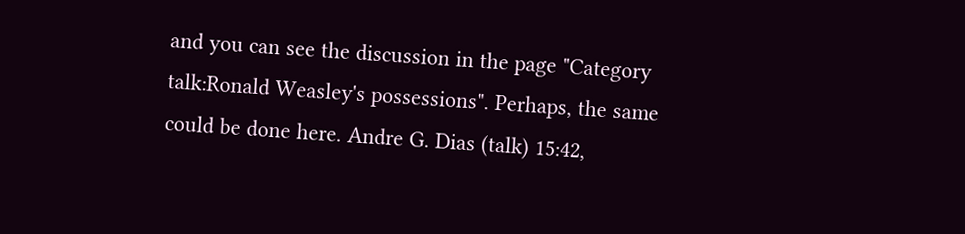and you can see the discussion in the page "Category talk:Ronald Weasley's possessions". Perhaps, the same could be done here. Andre G. Dias (talk) 15:42,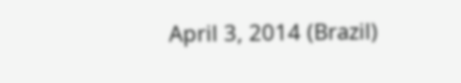April 3, 2014 (Brazil)